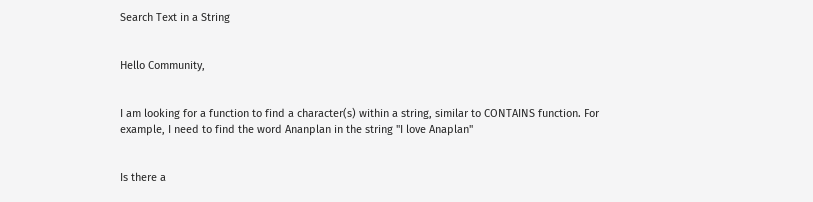Search Text in a String


Hello Community,


I am looking for a function to find a character(s) within a string, similar to CONTAINS function. For example, I need to find the word Ananplan in the string "I love Anaplan"


Is there a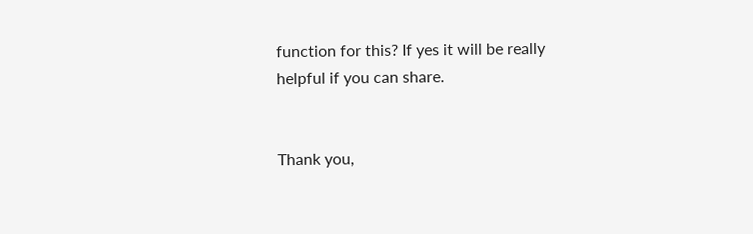function for this? If yes it will be really helpful if you can share.


Thank you,